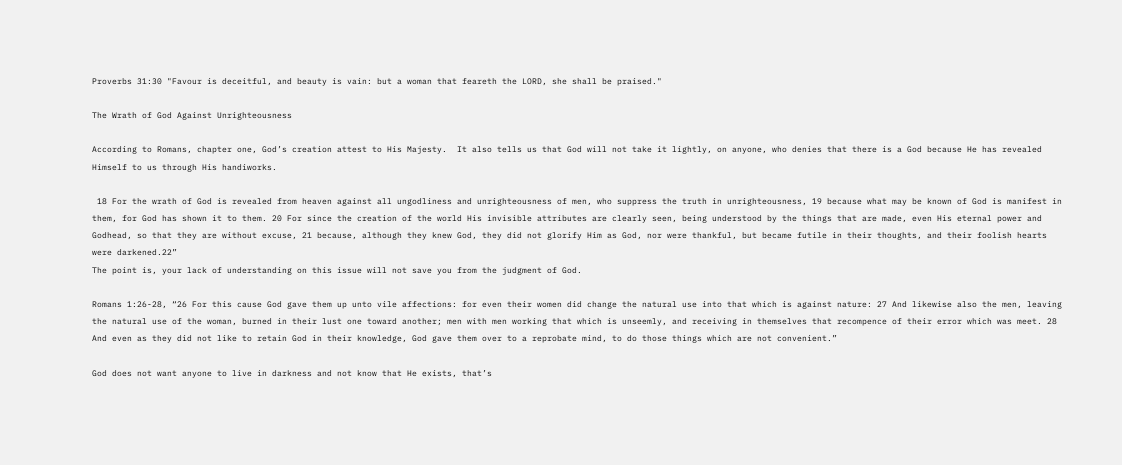Proverbs 31:30 "Favour is deceitful, and beauty is vain: but a woman that feareth the LORD, she shall be praised."

The Wrath of God Against Unrighteousness

According to Romans, chapter one, God’s creation attest to His Majesty.  It also tells us that God will not take it lightly, on anyone, who denies that there is a God because He has revealed Himself to us through His handiworks.

 18 For the wrath of God is revealed from heaven against all ungodliness and unrighteousness of men, who suppress the truth in unrighteousness, 19 because what may be known of God is manifest in them, for God has shown it to them. 20 For since the creation of the world His invisible attributes are clearly seen, being understood by the things that are made, even His eternal power and Godhead, so that they are without excuse, 21 because, although they knew God, they did not glorify Him as God, nor were thankful, but became futile in their thoughts, and their foolish hearts were darkened.22”
The point is, your lack of understanding on this issue will not save you from the judgment of God.

Romans 1:26-28, “26 For this cause God gave them up unto vile affections: for even their women did change the natural use into that which is against nature: 27 And likewise also the men, leaving the natural use of the woman, burned in their lust one toward another; men with men working that which is unseemly, and receiving in themselves that recompence of their error which was meet. 28 And even as they did not like to retain God in their knowledge, God gave them over to a reprobate mind, to do those things which are not convenient.”

God does not want anyone to live in darkness and not know that He exists, that’s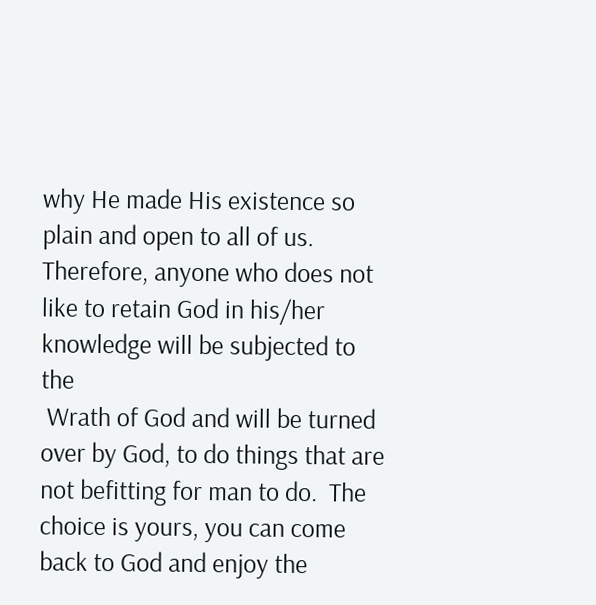why He made His existence so plain and open to all of us.   Therefore, anyone who does not like to retain God in his/her knowledge will be subjected to the
 Wrath of God and will be turned over by God, to do things that are not befitting for man to do.  The choice is yours, you can come back to God and enjoy the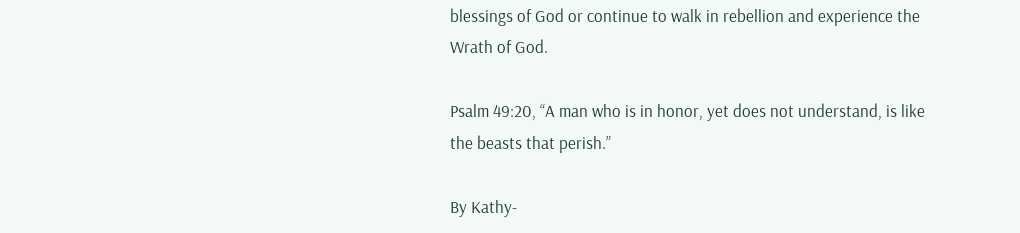blessings of God or continue to walk in rebellion and experience the Wrath of God.

Psalm 49:20, “A man who is in honor, yet does not understand, is like the beasts that perish.”

By Kathy-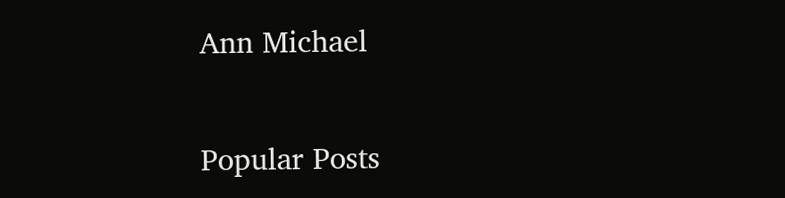Ann Michael


Popular Posts